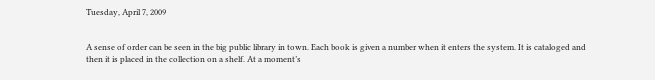Tuesday, April 7, 2009


A sense of order can be seen in the big public library in town. Each book is given a number when it enters the system. It is cataloged and then it is placed in the collection on a shelf. At a moment’s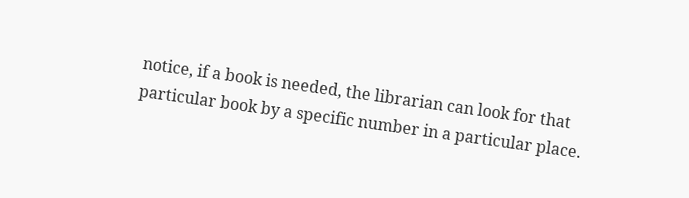notice, if a book is needed, the librarian can look for that particular book by a specific number in a particular place.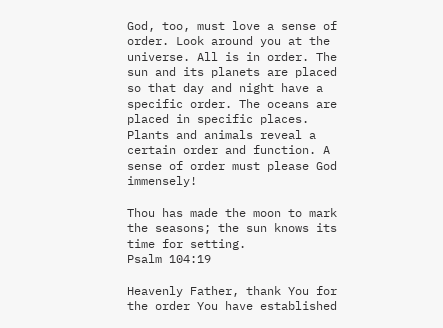God, too, must love a sense of order. Look around you at the universe. All is in order. The sun and its planets are placed so that day and night have a specific order. The oceans are placed in specific places. Plants and animals reveal a certain order and function. A sense of order must please God immensely!

Thou has made the moon to mark the seasons; the sun knows its time for setting.
Psalm 104:19

Heavenly Father, thank You for the order You have established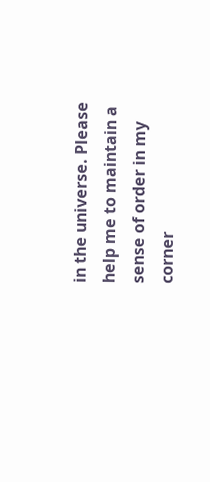in the universe. Please help me to maintain a sense of order in my corner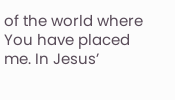of the world where You have placed me. In Jesus’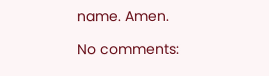name. Amen.

No comments: